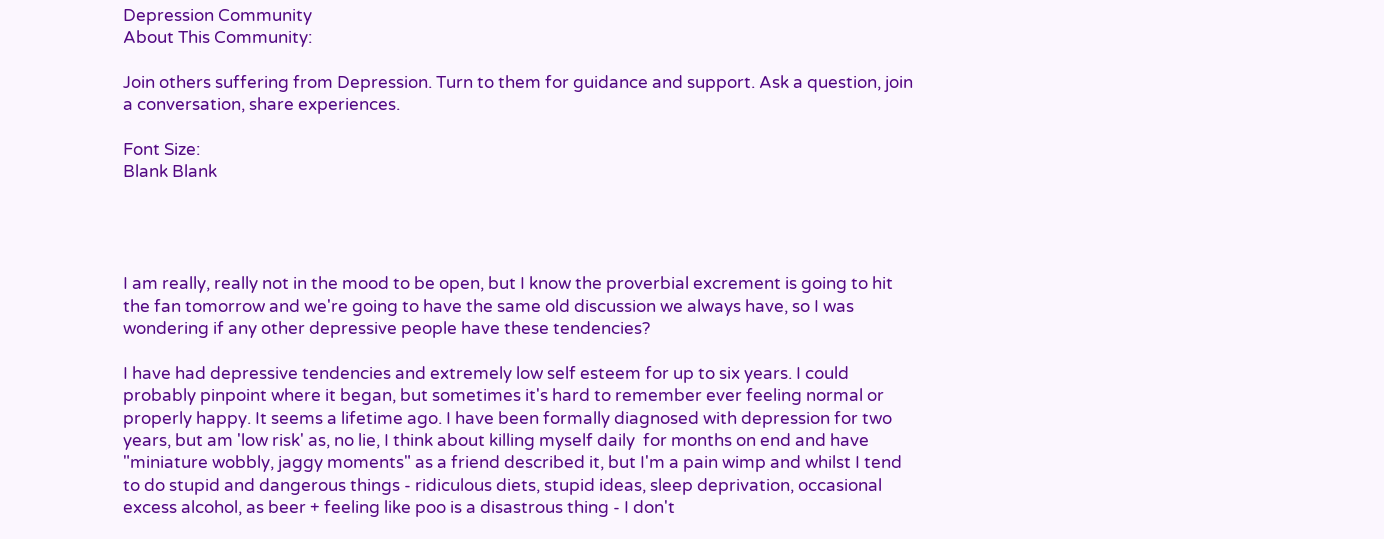Depression Community
About This Community:

Join others suffering from Depression. Turn to them for guidance and support. Ask a question, join a conversation, share experiences.

Font Size:
Blank Blank




I am really, really not in the mood to be open, but I know the proverbial excrement is going to hit the fan tomorrow and we're going to have the same old discussion we always have, so I was wondering if any other depressive people have these tendencies?

I have had depressive tendencies and extremely low self esteem for up to six years. I could probably pinpoint where it began, but sometimes it's hard to remember ever feeling normal or properly happy. It seems a lifetime ago. I have been formally diagnosed with depression for two years, but am 'low risk' as, no lie, I think about killing myself daily  for months on end and have "miniature wobbly, jaggy moments" as a friend described it, but I'm a pain wimp and whilst I tend to do stupid and dangerous things - ridiculous diets, stupid ideas, sleep deprivation, occasional excess alcohol, as beer + feeling like poo is a disastrous thing - I don't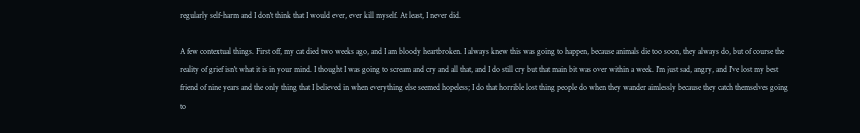regularly self-harm and I don't think that I would ever, ever kill myself. At least, I never did.

A few contextual things. First off, my cat died two weeks ago, and I am bloody heartbroken. I always knew this was going to happen, because animals die too soon, they always do, but of course the reality of grief isn't what it is in your mind. I thought I was going to scream and cry and all that, and I do still cry but that main bit was over within a week. I'm just sad, angry, and I've lost my best friend of nine years and the only thing that I believed in when everything else seemed hopeless; I do that horrible lost thing people do when they wander aimlessly because they catch themselves going to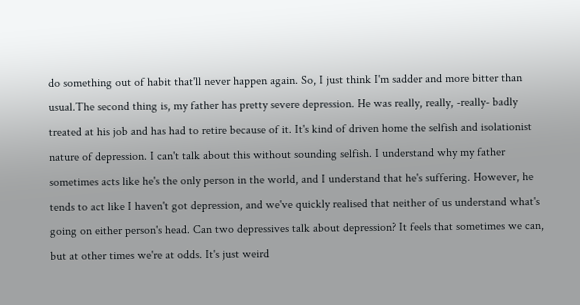do something out of habit that'll never happen again. So, I just think I'm sadder and more bitter than usual.The second thing is, my father has pretty severe depression. He was really, really, -really- badly treated at his job and has had to retire because of it. It's kind of driven home the selfish and isolationist nature of depression. I can't talk about this without sounding selfish. I understand why my father sometimes acts like he's the only person in the world, and I understand that he's suffering. However, he tends to act like I haven't got depression, and we've quickly realised that neither of us understand what's going on either person's head. Can two depressives talk about depression? It feels that sometimes we can, but at other times we're at odds. It's just weird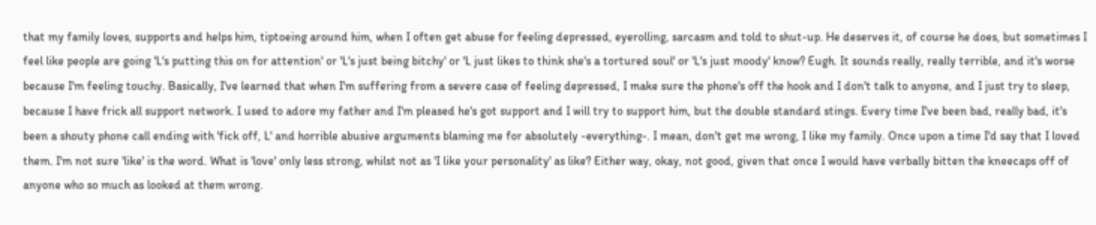that my family loves, supports and helps him, tiptoeing around him, when I often get abuse for feeling depressed, eyerolling, sarcasm and told to shut-up. He deserves it, of course he does, but sometimes I feel like people are going 'L's putting this on for attention' or 'L's just being bitchy' or 'L just likes to think she's a tortured soul' or 'L's just moody' know? Eugh. It sounds really, really terrible, and it's worse because I'm feeling touchy. Basically, I've learned that when I'm suffering from a severe case of feeling depressed, I make sure the phone's off the hook and I don't talk to anyone, and I just try to sleep, because I have frick all support network. I used to adore my father and I'm pleased he's got support and I will try to support him, but the double standard stings. Every time I've been bad, really bad, it's been a shouty phone call ending with 'fick off, L' and horrible abusive arguments blaming me for absolutely -everything-. I mean, don't get me wrong, I like my family. Once upon a time I'd say that I loved them. I'm not sure 'like' is the word. What is 'love' only less strong, whilst not as 'I like your personality' as like? Either way, okay, not good, given that once I would have verbally bitten the kneecaps off of anyone who so much as looked at them wrong.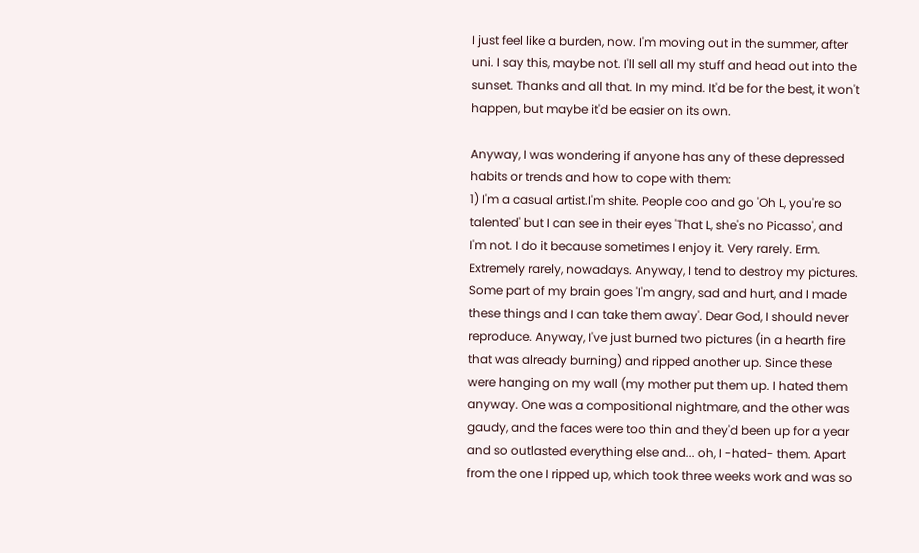I just feel like a burden, now. I'm moving out in the summer, after uni. I say this, maybe not. I'll sell all my stuff and head out into the sunset. Thanks and all that. In my mind. It'd be for the best, it won't happen, but maybe it'd be easier on its own.

Anyway, I was wondering if anyone has any of these depressed habits or trends and how to cope with them:
1) I'm a casual artist.I'm shite. People coo and go 'Oh L, you're so talented' but I can see in their eyes 'That L, she's no Picasso', and I'm not. I do it because sometimes I enjoy it. Very rarely. Erm. Extremely rarely, nowadays. Anyway, I tend to destroy my pictures. Some part of my brain goes 'I'm angry, sad and hurt, and I made these things and I can take them away'. Dear God, I should never reproduce. Anyway, I've just burned two pictures (in a hearth fire that was already burning) and ripped another up. Since these were hanging on my wall (my mother put them up. I hated them anyway. One was a compositional nightmare, and the other was gaudy, and the faces were too thin and they'd been up for a year and so outlasted everything else and... oh, I -hated- them. Apart from the one I ripped up, which took three weeks work and was so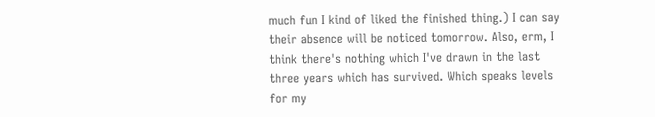much fun I kind of liked the finished thing.) I can say their absence will be noticed tomorrow. Also, erm, I think there's nothing which I've drawn in the last three years which has survived. Which speaks levels for my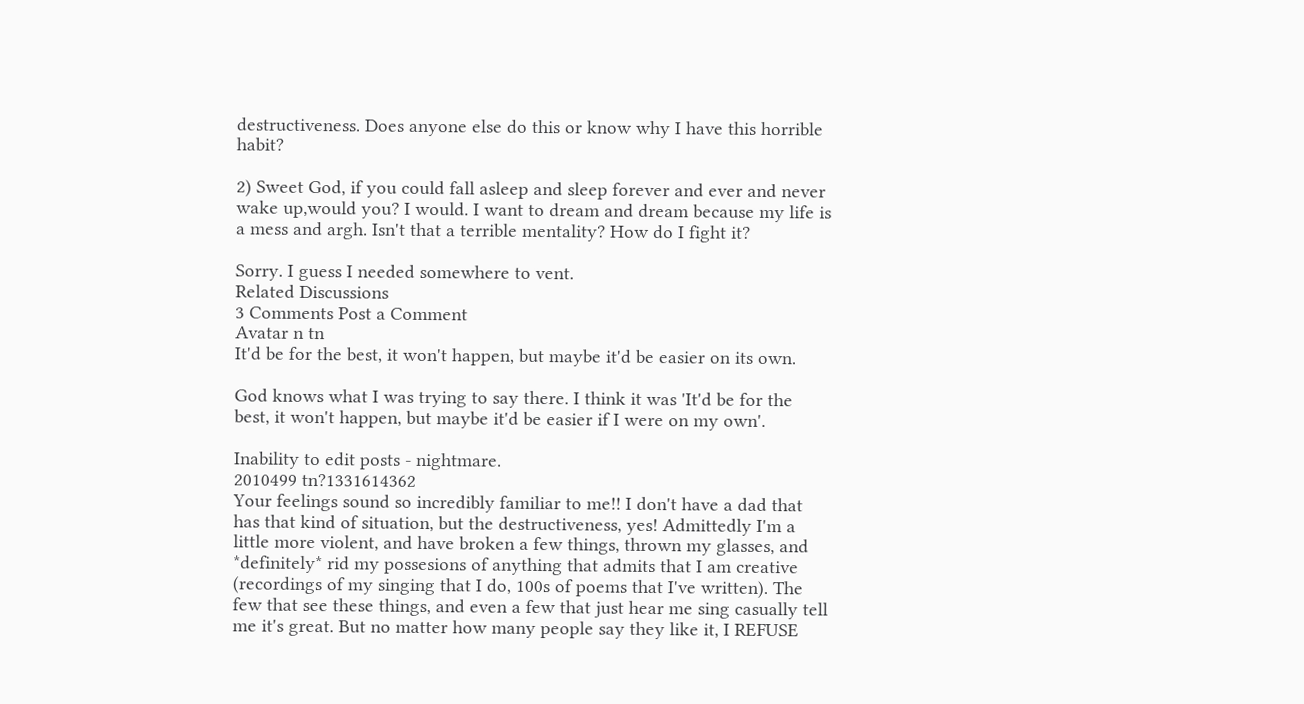destructiveness. Does anyone else do this or know why I have this horrible habit?

2) Sweet God, if you could fall asleep and sleep forever and ever and never wake up,would you? I would. I want to dream and dream because my life is a mess and argh. Isn't that a terrible mentality? How do I fight it?

Sorry. I guess I needed somewhere to vent.
Related Discussions
3 Comments Post a Comment
Avatar n tn
It'd be for the best, it won't happen, but maybe it'd be easier on its own.

God knows what I was trying to say there. I think it was 'It'd be for the best, it won't happen, but maybe it'd be easier if I were on my own'.

Inability to edit posts - nightmare.
2010499 tn?1331614362
Your feelings sound so incredibly familiar to me!! I don't have a dad that has that kind of situation, but the destructiveness, yes! Admittedly I'm a little more violent, and have broken a few things, thrown my glasses, and *definitely* rid my possesions of anything that admits that I am creative (recordings of my singing that I do, 100s of poems that I've written). The few that see these things, and even a few that just hear me sing casually tell me it's great. But no matter how many people say they like it, I REFUSE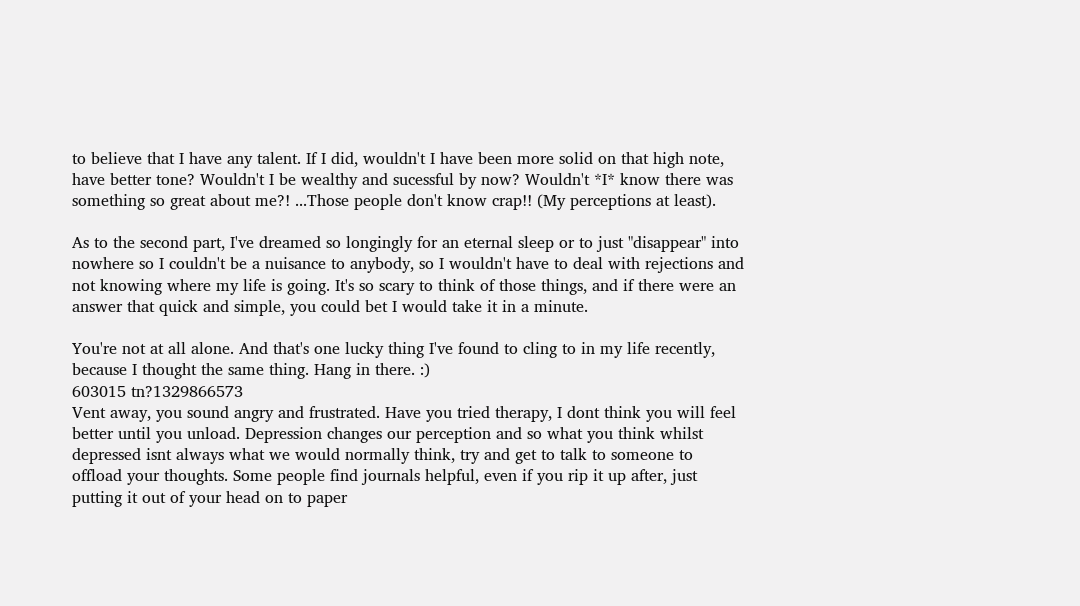to believe that I have any talent. If I did, wouldn't I have been more solid on that high note, have better tone? Wouldn't I be wealthy and sucessful by now? Wouldn't *I* know there was something so great about me?! ...Those people don't know crap!! (My perceptions at least).

As to the second part, I've dreamed so longingly for an eternal sleep or to just "disappear" into nowhere so I couldn't be a nuisance to anybody, so I wouldn't have to deal with rejections and not knowing where my life is going. It's so scary to think of those things, and if there were an answer that quick and simple, you could bet I would take it in a minute.

You're not at all alone. And that's one lucky thing I've found to cling to in my life recently, because I thought the same thing. Hang in there. :)
603015 tn?1329866573
Vent away, you sound angry and frustrated. Have you tried therapy, I dont think you will feel better until you unload. Depression changes our perception and so what you think whilst depressed isnt always what we would normally think, try and get to talk to someone to offload your thoughts. Some people find journals helpful, even if you rip it up after, just putting it out of your head on to paper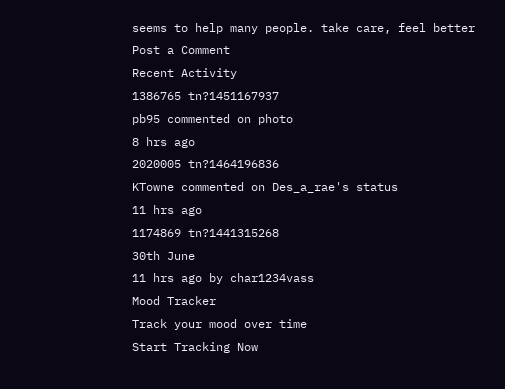seems to help many people. take care, feel better
Post a Comment
Recent Activity
1386765 tn?1451167937
pb95 commented on photo
8 hrs ago
2020005 tn?1464196836
KTowne commented on Des_a_rae's status
11 hrs ago
1174869 tn?1441315268
30th June
11 hrs ago by char1234vass
Mood Tracker
Track your mood over time
Start Tracking Now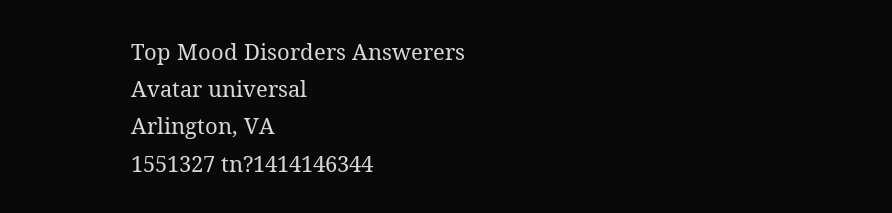Top Mood Disorders Answerers
Avatar universal
Arlington, VA
1551327 tn?1414146344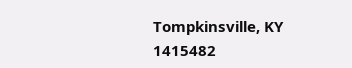Tompkinsville, KY
1415482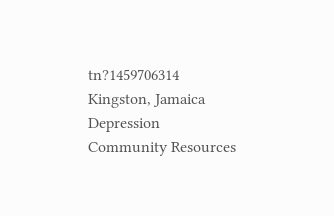tn?1459706314
Kingston, Jamaica
Depression Community Resources